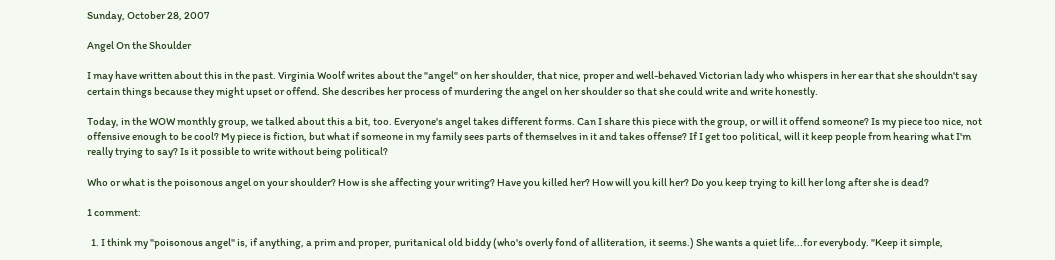Sunday, October 28, 2007

Angel On the Shoulder

I may have written about this in the past. Virginia Woolf writes about the "angel" on her shoulder, that nice, proper and well-behaved Victorian lady who whispers in her ear that she shouldn't say certain things because they might upset or offend. She describes her process of murdering the angel on her shoulder so that she could write and write honestly.

Today, in the WOW monthly group, we talked about this a bit, too. Everyone's angel takes different forms. Can I share this piece with the group, or will it offend someone? Is my piece too nice, not offensive enough to be cool? My piece is fiction, but what if someone in my family sees parts of themselves in it and takes offense? If I get too political, will it keep people from hearing what I'm really trying to say? Is it possible to write without being political?

Who or what is the poisonous angel on your shoulder? How is she affecting your writing? Have you killed her? How will you kill her? Do you keep trying to kill her long after she is dead?

1 comment:

  1. I think my "poisonous angel" is, if anything, a prim and proper, puritanical old biddy (who's overly fond of alliteration, it seems.) She wants a quiet life...for everybody. "Keep it simple,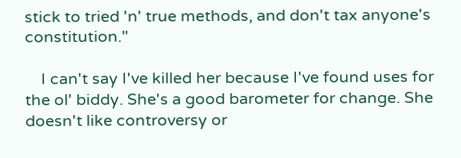stick to tried 'n' true methods, and don't tax anyone's constitution."

    I can't say I've killed her because I've found uses for the ol' biddy. She's a good barometer for change. She doesn't like controversy or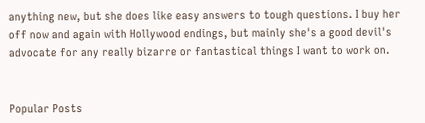anything new, but she does like easy answers to tough questions. I buy her off now and again with Hollywood endings, but mainly she's a good devil's advocate for any really bizarre or fantastical things I want to work on.


Popular Posts